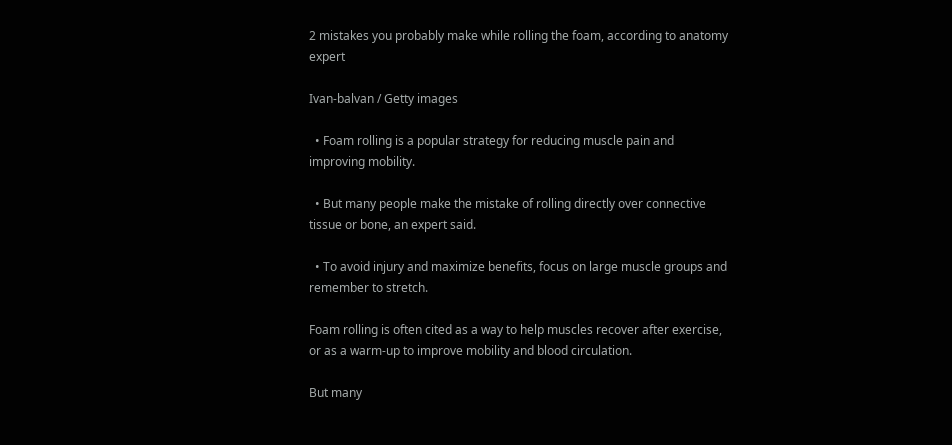2 mistakes you probably make while rolling the foam, according to anatomy expert

Ivan-balvan / Getty images

  • Foam rolling is a popular strategy for reducing muscle pain and improving mobility.

  • But many people make the mistake of rolling directly over connective tissue or bone, an expert said.

  • To avoid injury and maximize benefits, focus on large muscle groups and remember to stretch.

Foam rolling is often cited as a way to help muscles recover after exercise, or as a warm-up to improve mobility and blood circulation.

But many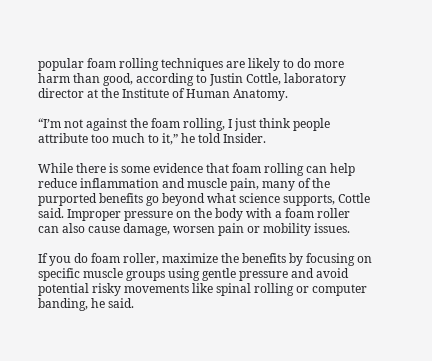popular foam rolling techniques are likely to do more harm than good, according to Justin Cottle, laboratory director at the Institute of Human Anatomy.

“I’m not against the foam rolling, I just think people attribute too much to it,” he told Insider.

While there is some evidence that foam rolling can help reduce inflammation and muscle pain, many of the purported benefits go beyond what science supports, Cottle said. Improper pressure on the body with a foam roller can also cause damage, worsen pain or mobility issues.

If you do foam roller, maximize the benefits by focusing on specific muscle groups using gentle pressure and avoid potential risky movements like spinal rolling or computer banding, he said.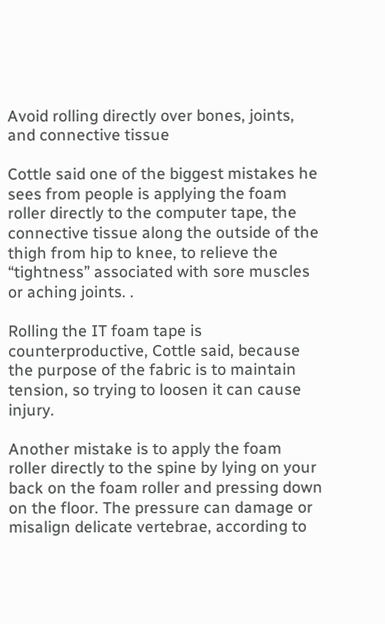Avoid rolling directly over bones, joints, and connective tissue

Cottle said one of the biggest mistakes he sees from people is applying the foam roller directly to the computer tape, the connective tissue along the outside of the thigh from hip to knee, to relieve the “tightness” associated with sore muscles or aching joints. .

Rolling the IT foam tape is counterproductive, Cottle said, because the purpose of the fabric is to maintain tension, so trying to loosen it can cause injury.

Another mistake is to apply the foam roller directly to the spine by lying on your back on the foam roller and pressing down on the floor. The pressure can damage or misalign delicate vertebrae, according to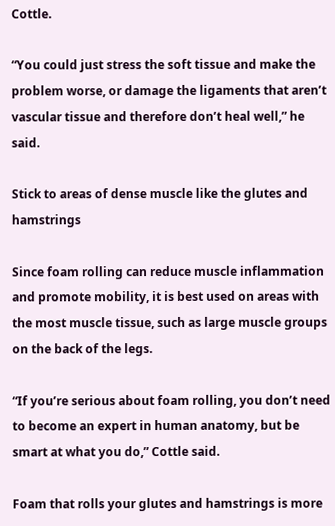Cottle.

“You could just stress the soft tissue and make the problem worse, or damage the ligaments that aren’t vascular tissue and therefore don’t heal well,” he said.

Stick to areas of dense muscle like the glutes and hamstrings

Since foam rolling can reduce muscle inflammation and promote mobility, it is best used on areas with the most muscle tissue, such as large muscle groups on the back of the legs.

“If you’re serious about foam rolling, you don’t need to become an expert in human anatomy, but be smart at what you do,” Cottle said.

Foam that rolls your glutes and hamstrings is more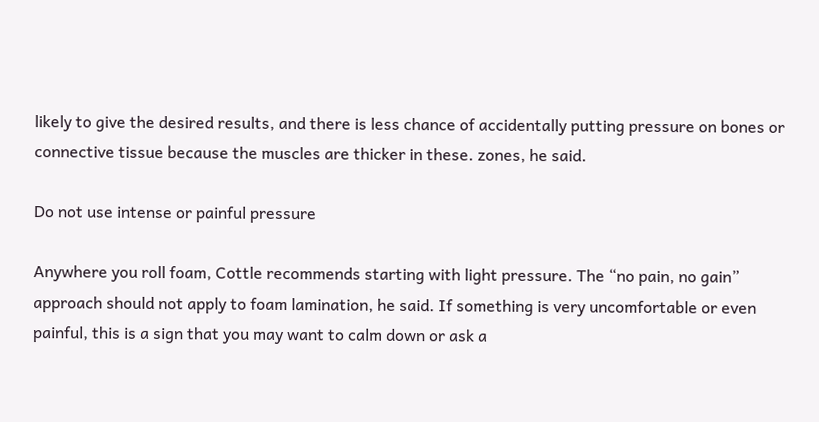likely to give the desired results, and there is less chance of accidentally putting pressure on bones or connective tissue because the muscles are thicker in these. zones, he said.

Do not use intense or painful pressure

Anywhere you roll foam, Cottle recommends starting with light pressure. The “no pain, no gain” approach should not apply to foam lamination, he said. If something is very uncomfortable or even painful, this is a sign that you may want to calm down or ask a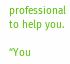professional to help you.

“You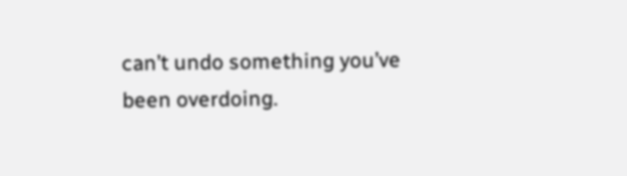can’t undo something you’ve been overdoing.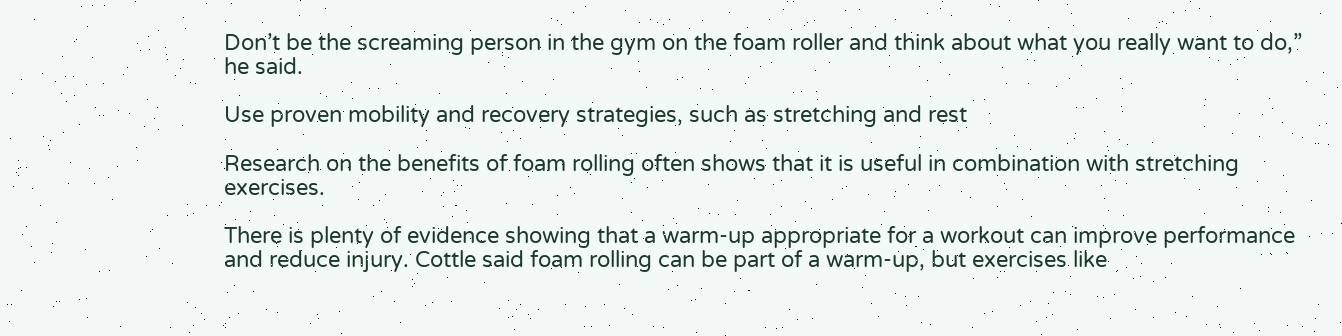Don’t be the screaming person in the gym on the foam roller and think about what you really want to do,” he said.

Use proven mobility and recovery strategies, such as stretching and rest

Research on the benefits of foam rolling often shows that it is useful in combination with stretching exercises.

There is plenty of evidence showing that a warm-up appropriate for a workout can improve performance and reduce injury. Cottle said foam rolling can be part of a warm-up, but exercises like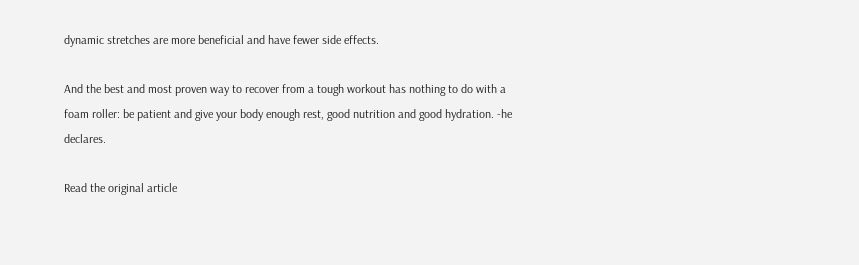dynamic stretches are more beneficial and have fewer side effects.

And the best and most proven way to recover from a tough workout has nothing to do with a foam roller: be patient and give your body enough rest, good nutrition and good hydration. -he declares.

Read the original article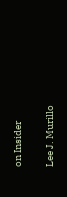on Insider

Lee J. Murillo